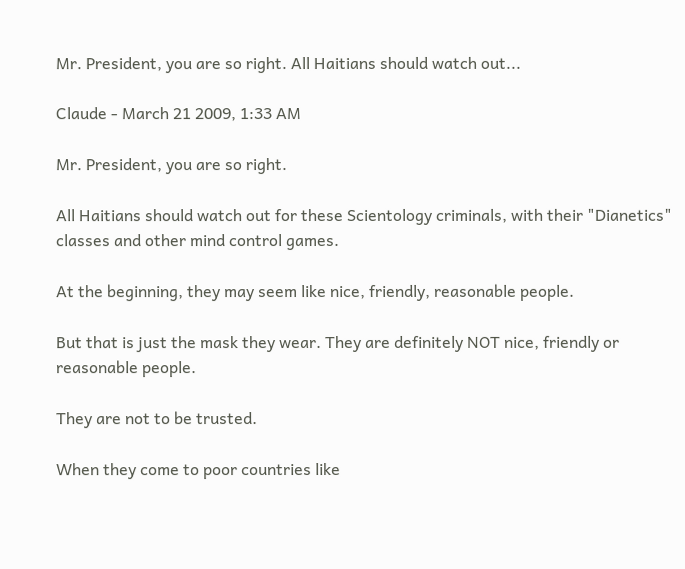Mr. President, you are so right. All Haitians should watch out...

Claude - March 21 2009, 1:33 AM

Mr. President, you are so right.

All Haitians should watch out for these Scientology criminals, with their "Dianetics" classes and other mind control games.

At the beginning, they may seem like nice, friendly, reasonable people.

But that is just the mask they wear. They are definitely NOT nice, friendly or reasonable people.

They are not to be trusted.

When they come to poor countries like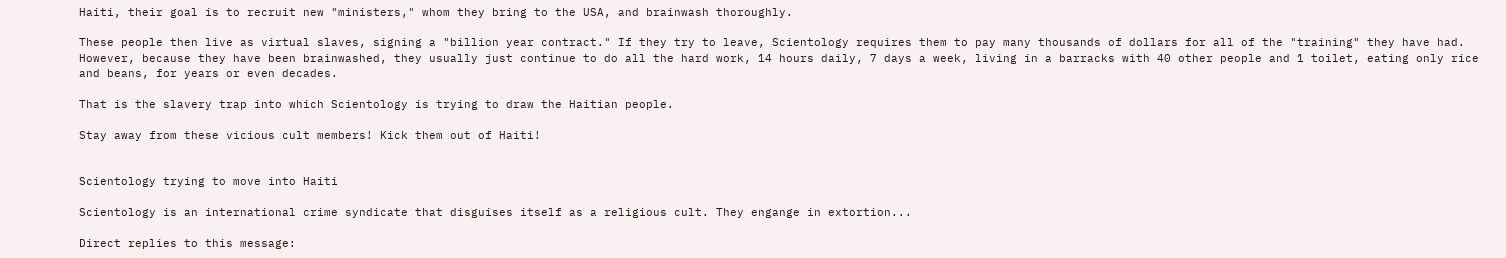Haiti, their goal is to recruit new "ministers," whom they bring to the USA, and brainwash thoroughly.

These people then live as virtual slaves, signing a "billion year contract." If they try to leave, Scientology requires them to pay many thousands of dollars for all of the "training" they have had. However, because they have been brainwashed, they usually just continue to do all the hard work, 14 hours daily, 7 days a week, living in a barracks with 40 other people and 1 toilet, eating only rice and beans, for years or even decades.

That is the slavery trap into which Scientology is trying to draw the Haitian people.

Stay away from these vicious cult members! Kick them out of Haiti!


Scientology trying to move into Haiti

Scientology is an international crime syndicate that disguises itself as a religious cult. They engange in extortion...

Direct replies to this message: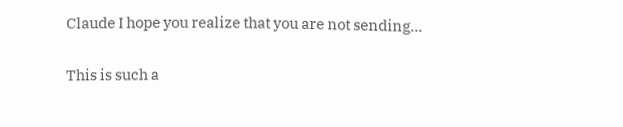Claude I hope you realize that you are not sending...

This is such a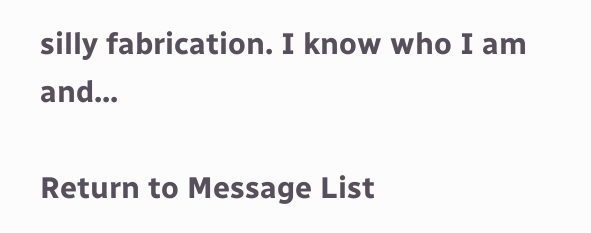silly fabrication. I know who I am and...

Return to Message List